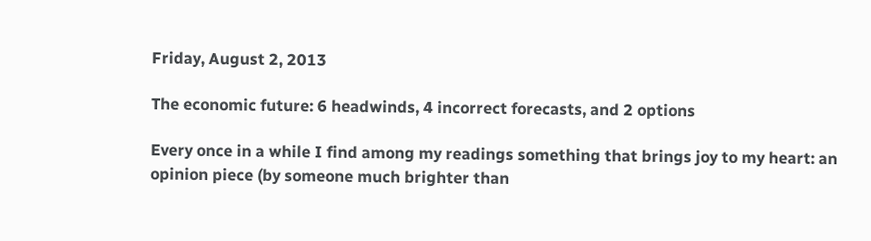Friday, August 2, 2013

The economic future: 6 headwinds, 4 incorrect forecasts, and 2 options

Every once in a while I find among my readings something that brings joy to my heart: an opinion piece (by someone much brighter than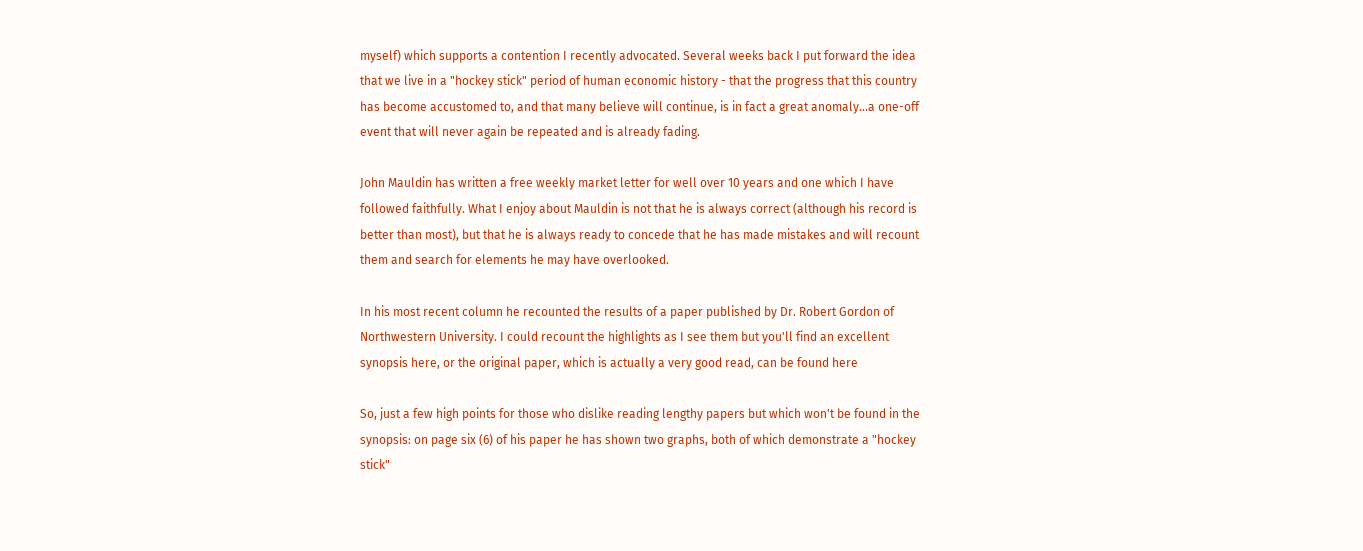myself) which supports a contention I recently advocated. Several weeks back I put forward the idea that we live in a "hockey stick" period of human economic history - that the progress that this country has become accustomed to, and that many believe will continue, is in fact a great anomaly...a one-off event that will never again be repeated and is already fading.

John Mauldin has written a free weekly market letter for well over 10 years and one which I have followed faithfully. What I enjoy about Mauldin is not that he is always correct (although his record is better than most), but that he is always ready to concede that he has made mistakes and will recount them and search for elements he may have overlooked.

In his most recent column he recounted the results of a paper published by Dr. Robert Gordon of Northwestern University. I could recount the highlights as I see them but you'll find an excellent synopsis here, or the original paper, which is actually a very good read, can be found here

So, just a few high points for those who dislike reading lengthy papers but which won't be found in the synopsis: on page six (6) of his paper he has shown two graphs, both of which demonstrate a "hockey stick"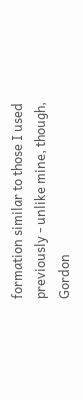formation similar to those I used previously - unlike mine, though, Gordon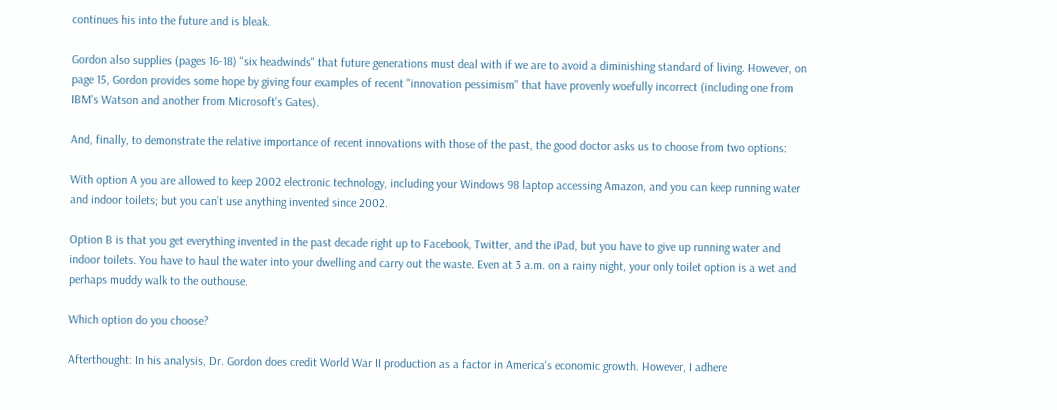continues his into the future and is bleak.

Gordon also supplies (pages 16-18) "six headwinds" that future generations must deal with if we are to avoid a diminishing standard of living. However, on page 15, Gordon provides some hope by giving four examples of recent "innovation pessimism" that have provenly woefully incorrect (including one from IBM's Watson and another from Microsoft's Gates).

And, finally, to demonstrate the relative importance of recent innovations with those of the past, the good doctor asks us to choose from two options:

With option A you are allowed to keep 2002 electronic technology, including your Windows 98 laptop accessing Amazon, and you can keep running water and indoor toilets; but you can’t use anything invented since 2002.

Option B is that you get everything invented in the past decade right up to Facebook, Twitter, and the iPad, but you have to give up running water and indoor toilets. You have to haul the water into your dwelling and carry out the waste. Even at 3 a.m. on a rainy night, your only toilet option is a wet and perhaps muddy walk to the outhouse.

Which option do you choose?

Afterthought: In his analysis, Dr. Gordon does credit World War II production as a factor in America's economic growth. However, I adhere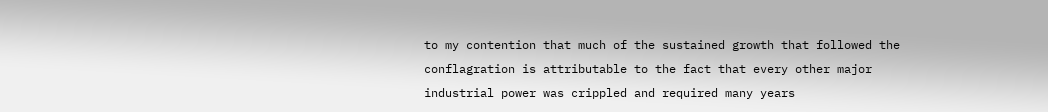to my contention that much of the sustained growth that followed the conflagration is attributable to the fact that every other major industrial power was crippled and required many years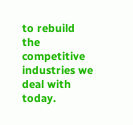to rebuild the competitive industries we deal with today.